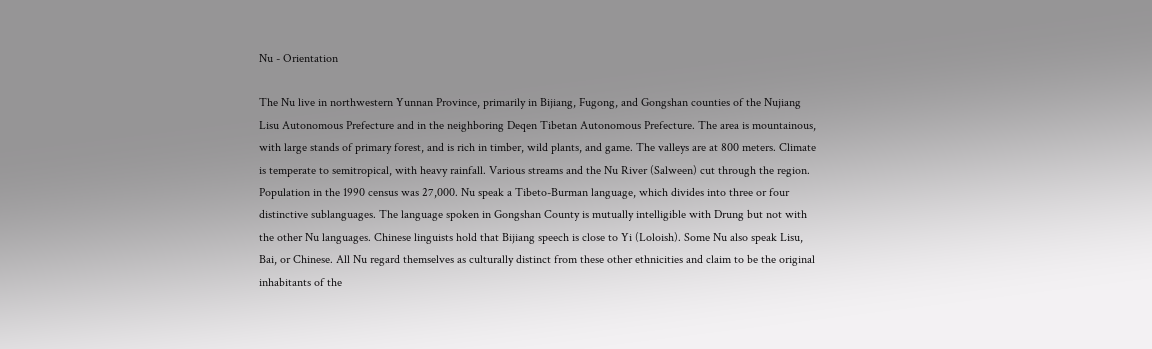Nu - Orientation

The Nu live in northwestern Yunnan Province, primarily in Bijiang, Fugong, and Gongshan counties of the Nujiang Lisu Autonomous Prefecture and in the neighboring Deqen Tibetan Autonomous Prefecture. The area is mountainous, with large stands of primary forest, and is rich in timber, wild plants, and game. The valleys are at 800 meters. Climate is temperate to semitropical, with heavy rainfall. Various streams and the Nu River (Salween) cut through the region. Population in the 1990 census was 27,000. Nu speak a Tibeto-Burman language, which divides into three or four distinctive sublanguages. The language spoken in Gongshan County is mutually intelligible with Drung but not with the other Nu languages. Chinese linguists hold that Bijiang speech is close to Yi (Loloish). Some Nu also speak Lisu, Bai, or Chinese. All Nu regard themselves as culturally distinct from these other ethnicities and claim to be the original inhabitants of the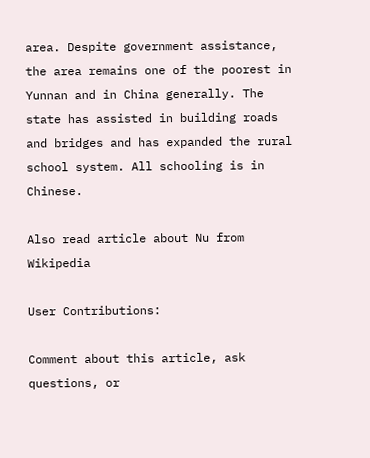area. Despite government assistance, the area remains one of the poorest in Yunnan and in China generally. The state has assisted in building roads and bridges and has expanded the rural school system. All schooling is in Chinese.

Also read article about Nu from Wikipedia

User Contributions:

Comment about this article, ask questions, or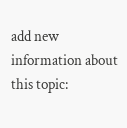add new information about this topic: